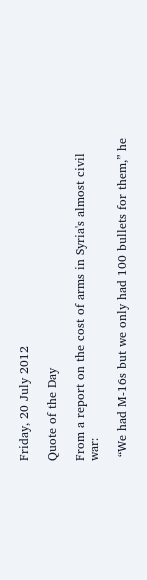Friday, 20 July 2012

Quote of the Day

From a report on the cost of arms in Syria's almost civil war:

 “We had M-16s but we only had 100 bullets for them,” he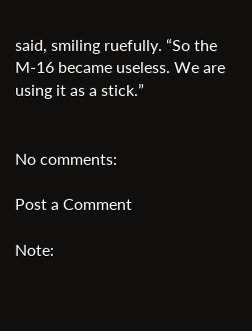said, smiling ruefully. “So the M-16 became useless. We are using it as a stick.”


No comments:

Post a Comment

Note: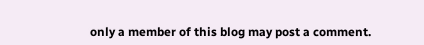only a member of this blog may post a comment.